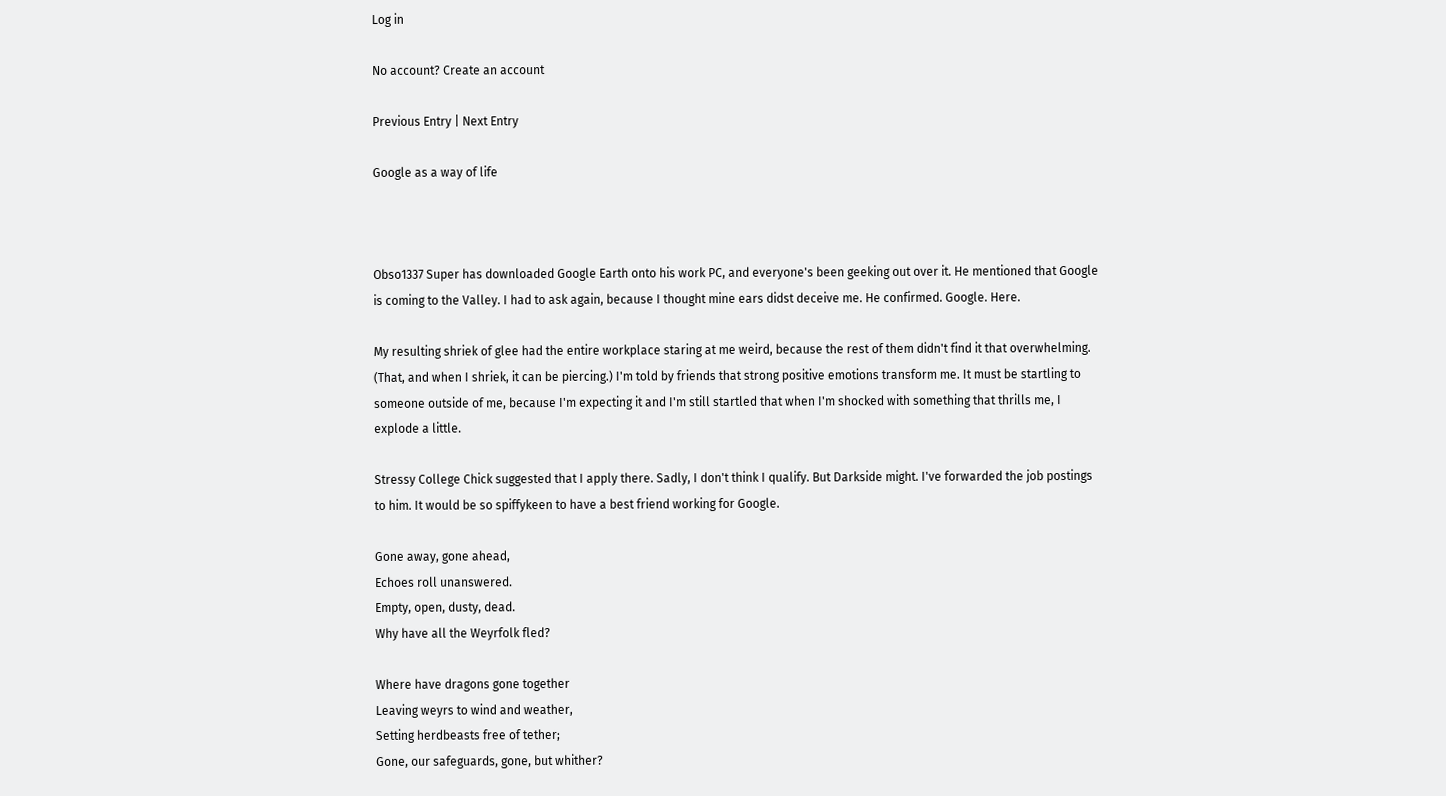Log in

No account? Create an account

Previous Entry | Next Entry

Google as a way of life



Obso1337 Super has downloaded Google Earth onto his work PC, and everyone's been geeking out over it. He mentioned that Google is coming to the Valley. I had to ask again, because I thought mine ears didst deceive me. He confirmed. Google. Here.

My resulting shriek of glee had the entire workplace staring at me weird, because the rest of them didn't find it that overwhelming. (That, and when I shriek, it can be piercing.) I'm told by friends that strong positive emotions transform me. It must be startling to someone outside of me, because I'm expecting it and I'm still startled that when I'm shocked with something that thrills me, I explode a little.

Stressy College Chick suggested that I apply there. Sadly, I don't think I qualify. But Darkside might. I've forwarded the job postings to him. It would be so spiffykeen to have a best friend working for Google.

Gone away, gone ahead,
Echoes roll unanswered.
Empty, open, dusty, dead.
Why have all the Weyrfolk fled?

Where have dragons gone together
Leaving weyrs to wind and weather,
Setting herdbeasts free of tether;
Gone, our safeguards, gone, but whither?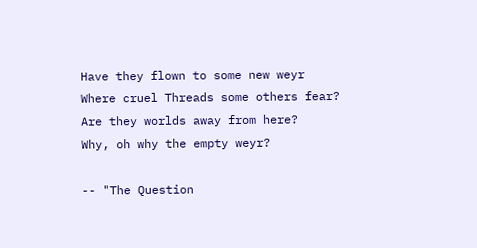Have they flown to some new weyr
Where cruel Threads some others fear?
Are they worlds away from here?
Why, oh why the empty weyr?

-- "The Question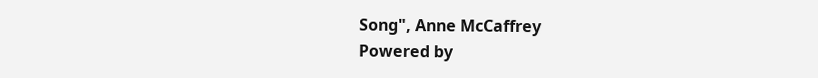Song", Anne McCaffrey
Powered by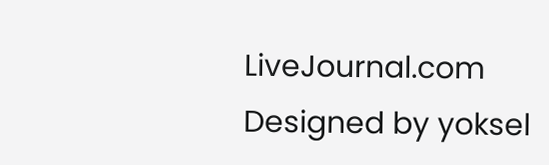LiveJournal.com
Designed by yoksel